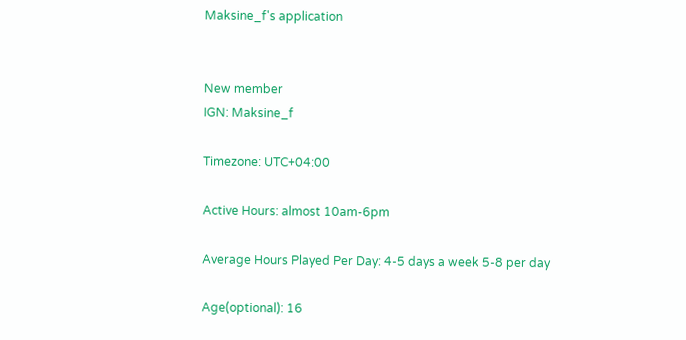Maksine_f's application


New member
IGN: Maksine_f

Timezone: UTC+04:00

Active Hours: almost 10am-6pm

Average Hours Played Per Day: 4-5 days a week 5-8 per day

Age(optional): 16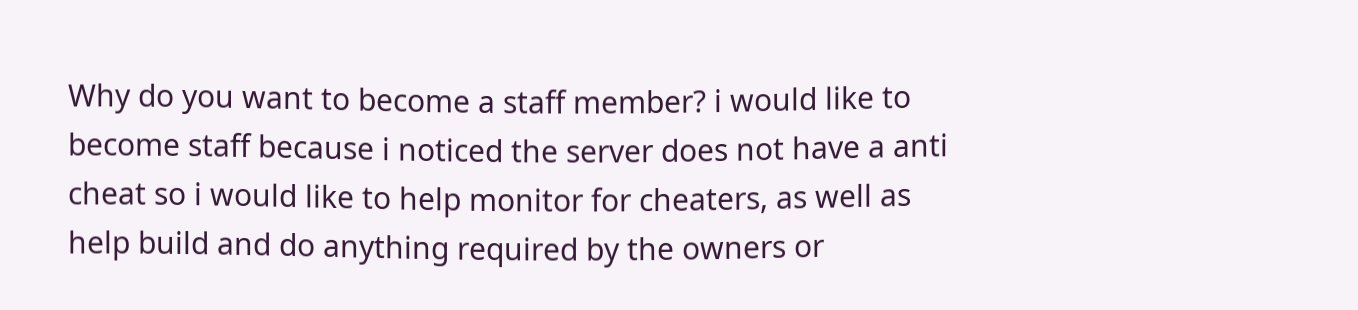Why do you want to become a staff member? i would like to become staff because i noticed the server does not have a anti cheat so i would like to help monitor for cheaters, as well as help build and do anything required by the owners or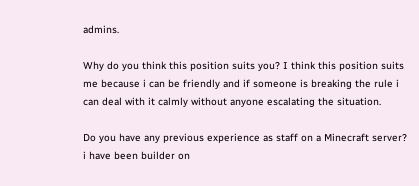admins.

Why do you think this position suits you? I think this position suits me because i can be friendly and if someone is breaking the rule i can deal with it calmly without anyone escalating the situation.

Do you have any previous experience as staff on a Minecraft server?
i have been builder on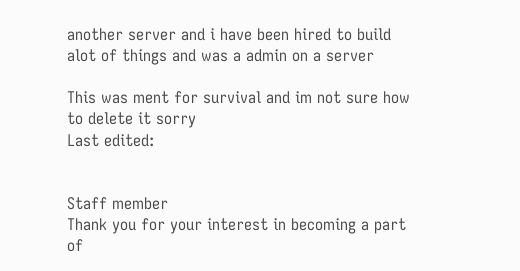another server and i have been hired to build alot of things and was a admin on a server

This was ment for survival and im not sure how to delete it sorry
Last edited:


Staff member
Thank you for your interest in becoming a part of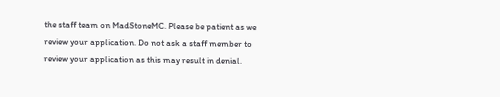the staff team on MadStoneMC. Please be patient as we review your application. Do not ask a staff member to review your application as this may result in denial.